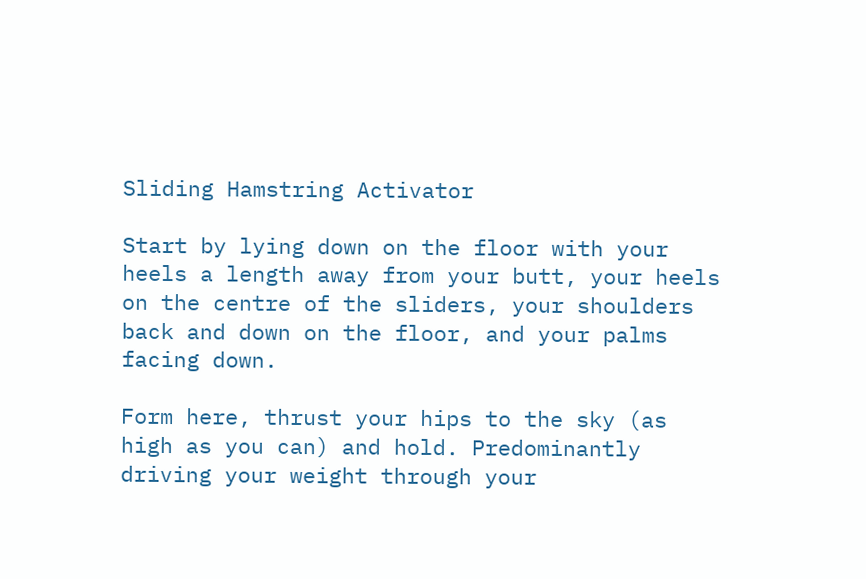Sliding Hamstring Activator

Start by lying down on the floor with your heels a length away from your butt, your heels on the centre of the sliders, your shoulders back and down on the floor, and your palms facing down.

Form here, thrust your hips to the sky (as high as you can) and hold. Predominantly driving your weight through your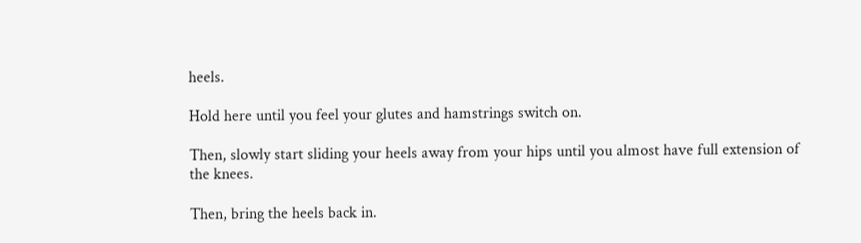heels.

Hold here until you feel your glutes and hamstrings switch on.

Then, slowly start sliding your heels away from your hips until you almost have full extension of the knees.

Then, bring the heels back in.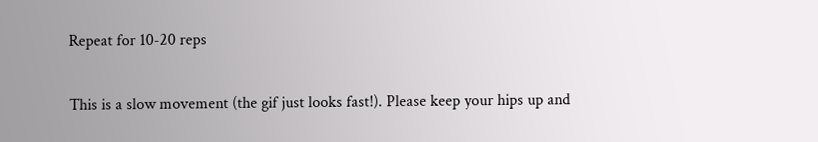Repeat for 10-20 reps

This is a slow movement (the gif just looks fast!). Please keep your hips up and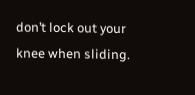don’t lock out your knee when sliding.